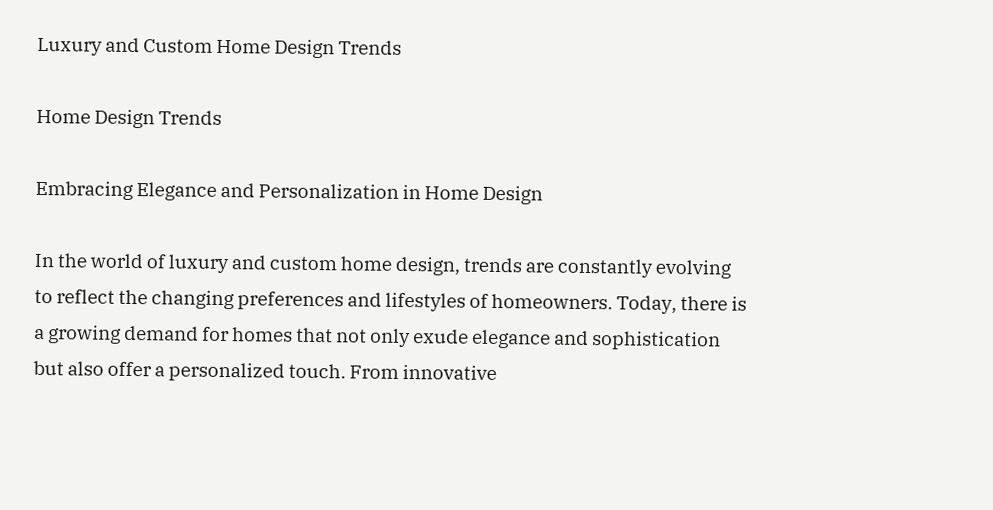Luxury and Custom Home Design Trends

Home Design Trends

Embracing Elegance and Personalization in Home Design

In the world of luxury and custom home design, trends are constantly evolving to reflect the changing preferences and lifestyles of homeowners. Today, there is a growing demand for homes that not only exude elegance and sophistication but also offer a personalized touch. From innovative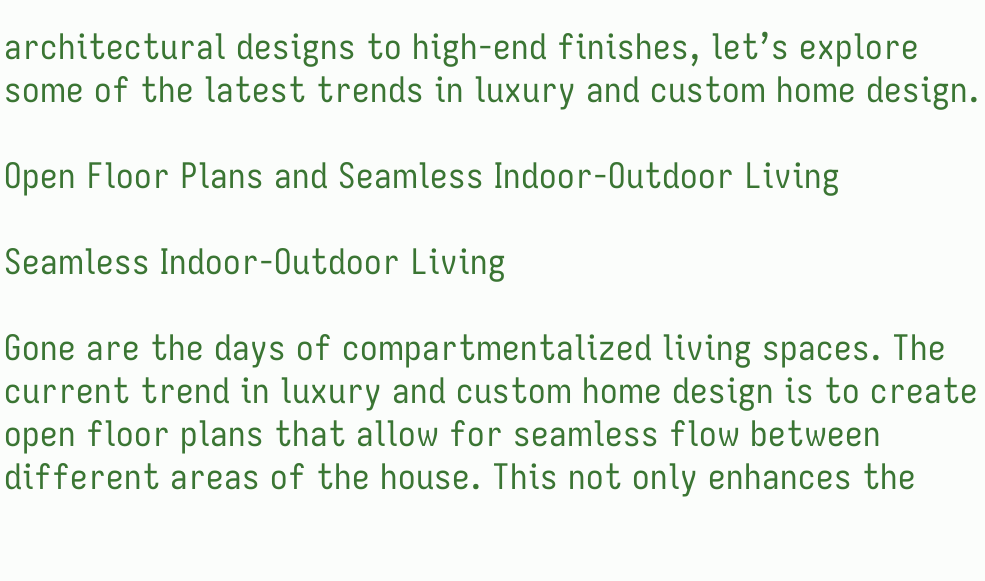architectural designs to high-end finishes, let’s explore some of the latest trends in luxury and custom home design.

Open Floor Plans and Seamless Indoor-Outdoor Living

Seamless Indoor-Outdoor Living

Gone are the days of compartmentalized living spaces. The current trend in luxury and custom home design is to create open floor plans that allow for seamless flow between different areas of the house. This not only enhances the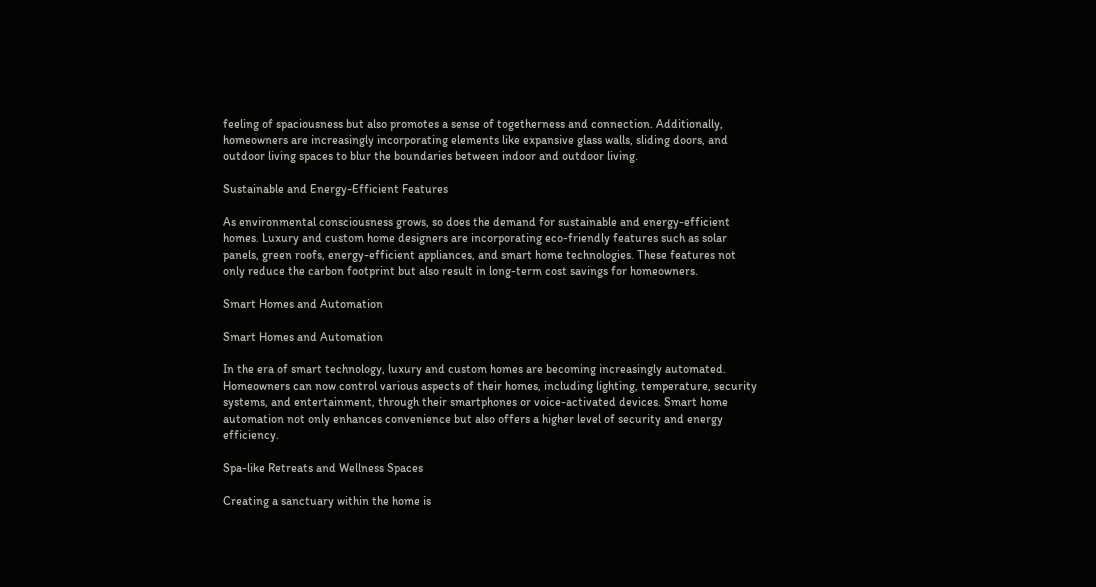feeling of spaciousness but also promotes a sense of togetherness and connection. Additionally, homeowners are increasingly incorporating elements like expansive glass walls, sliding doors, and outdoor living spaces to blur the boundaries between indoor and outdoor living.

Sustainable and Energy-Efficient Features

As environmental consciousness grows, so does the demand for sustainable and energy-efficient homes. Luxury and custom home designers are incorporating eco-friendly features such as solar panels, green roofs, energy-efficient appliances, and smart home technologies. These features not only reduce the carbon footprint but also result in long-term cost savings for homeowners.

Smart Homes and Automation

Smart Homes and Automation

In the era of smart technology, luxury and custom homes are becoming increasingly automated. Homeowners can now control various aspects of their homes, including lighting, temperature, security systems, and entertainment, through their smartphones or voice-activated devices. Smart home automation not only enhances convenience but also offers a higher level of security and energy efficiency.

Spa-like Retreats and Wellness Spaces

Creating a sanctuary within the home is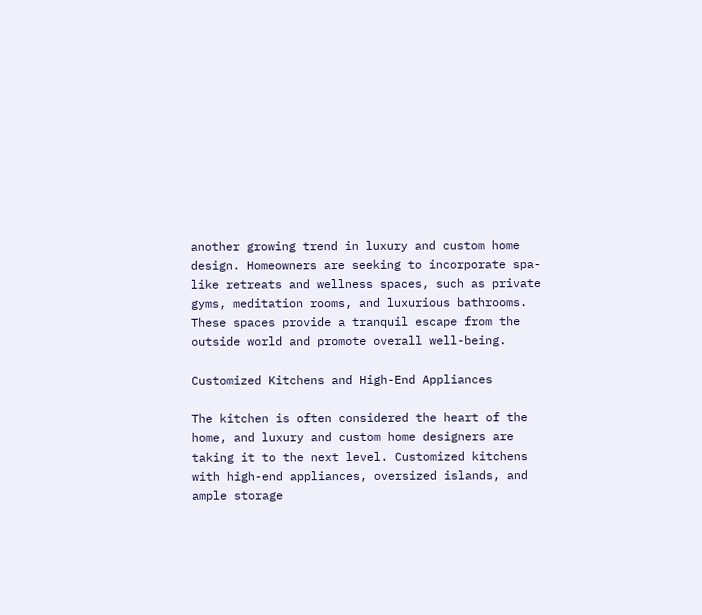another growing trend in luxury and custom home design. Homeowners are seeking to incorporate spa-like retreats and wellness spaces, such as private gyms, meditation rooms, and luxurious bathrooms. These spaces provide a tranquil escape from the outside world and promote overall well-being.

Customized Kitchens and High-End Appliances

The kitchen is often considered the heart of the home, and luxury and custom home designers are taking it to the next level. Customized kitchens with high-end appliances, oversized islands, and ample storage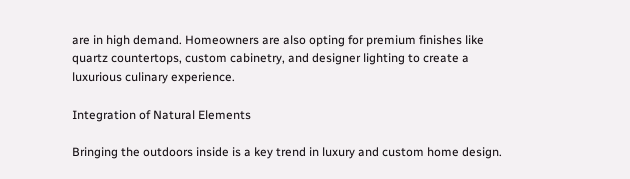are in high demand. Homeowners are also opting for premium finishes like quartz countertops, custom cabinetry, and designer lighting to create a luxurious culinary experience.

Integration of Natural Elements

Bringing the outdoors inside is a key trend in luxury and custom home design.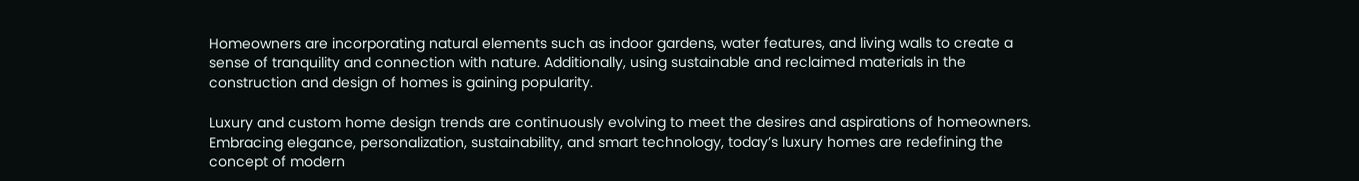Homeowners are incorporating natural elements such as indoor gardens, water features, and living walls to create a sense of tranquility and connection with nature. Additionally, using sustainable and reclaimed materials in the construction and design of homes is gaining popularity.

Luxury and custom home design trends are continuously evolving to meet the desires and aspirations of homeowners. Embracing elegance, personalization, sustainability, and smart technology, today’s luxury homes are redefining the concept of modern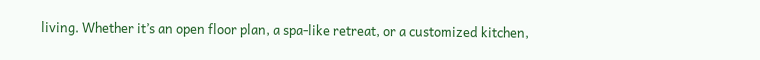living. Whether it’s an open floor plan, a spa-like retreat, or a customized kitchen,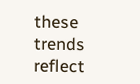these trends reflect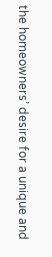the homeowners’ desire for a unique and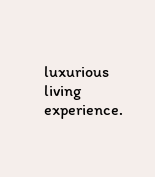luxurious living experience.